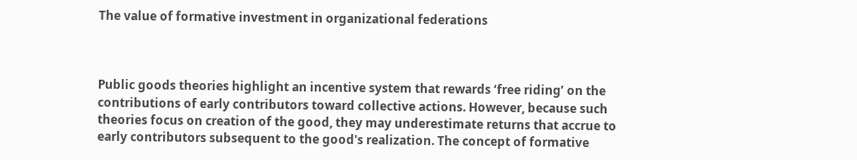The value of formative investment in organizational federations



Public goods theories highlight an incentive system that rewards ‘free riding’ on the contributions of early contributors toward collective actions. However, because such theories focus on creation of the good, they may underestimate returns that accrue to early contributors subsequent to the good's realization. The concept of formative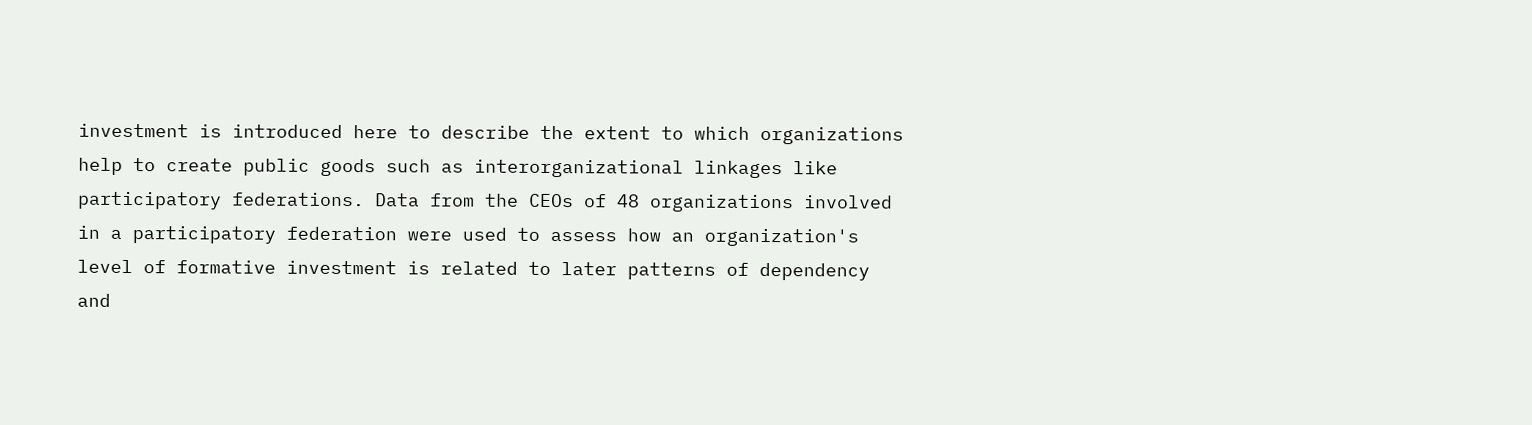investment is introduced here to describe the extent to which organizations help to create public goods such as interorganizational linkages like participatory federations. Data from the CEOs of 48 organizations involved in a participatory federation were used to assess how an organization's level of formative investment is related to later patterns of dependency and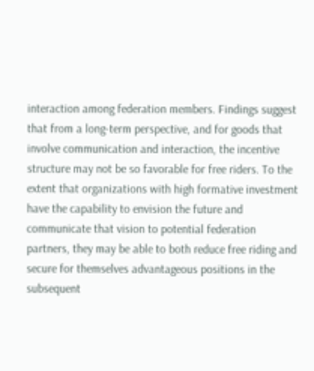interaction among federation members. Findings suggest that from a long-term perspective, and for goods that involve communication and interaction, the incentive structure may not be so favorable for free riders. To the extent that organizations with high formative investment have the capability to envision the future and communicate that vision to potential federation partners, they may be able to both reduce free riding and secure for themselves advantageous positions in the subsequent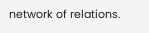network of relations.